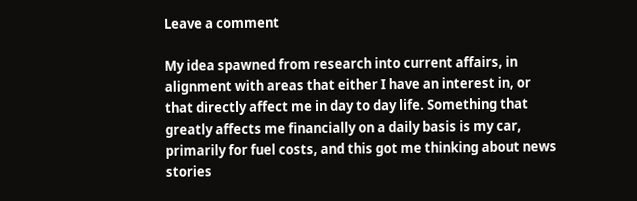Leave a comment

My idea spawned from research into current affairs, in alignment with areas that either I have an interest in, or that directly affect me in day to day life. Something that greatly affects me financially on a daily basis is my car, primarily for fuel costs, and this got me thinking about news stories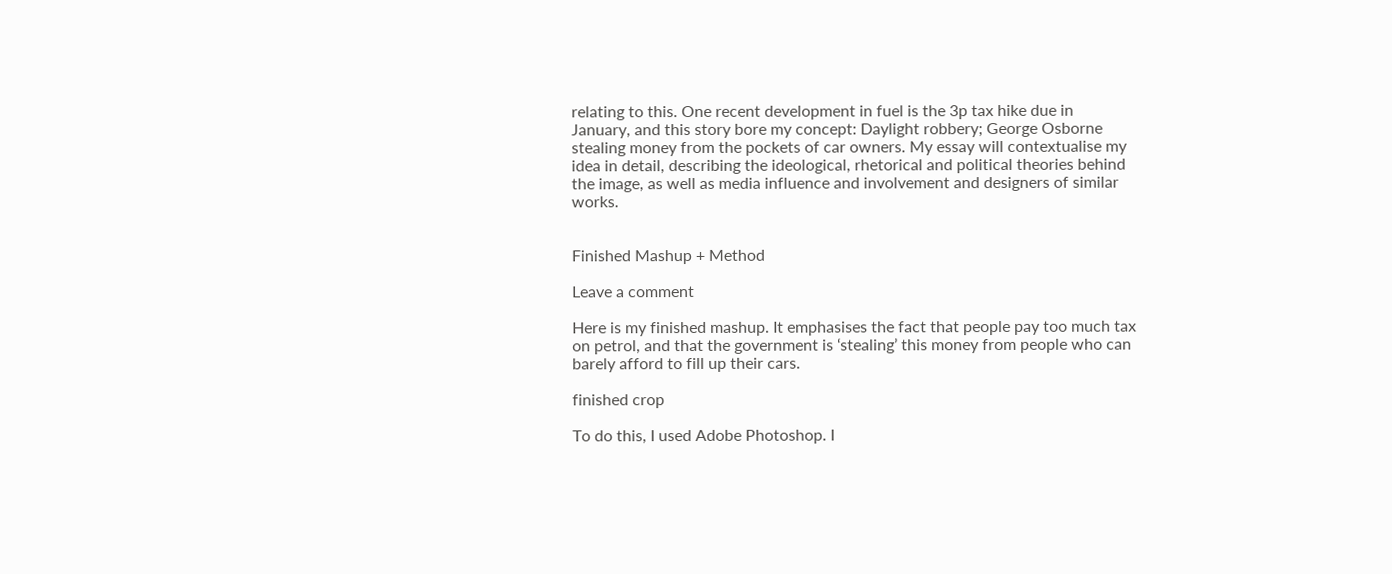relating to this. One recent development in fuel is the 3p tax hike due in January, and this story bore my concept: Daylight robbery; George Osborne stealing money from the pockets of car owners. My essay will contextualise my idea in detail, describing the ideological, rhetorical and political theories behind the image, as well as media influence and involvement and designers of similar works.


Finished Mashup + Method

Leave a comment

Here is my finished mashup. It emphasises the fact that people pay too much tax on petrol, and that the government is ‘stealing’ this money from people who can barely afford to fill up their cars.

finished crop

To do this, I used Adobe Photoshop. I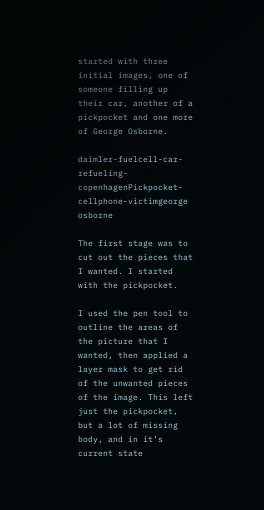started with three initial images, one of someone filling up their car, another of a pickpocket and one more of George Osborne.

daimler-fuelcell-car-refueling-copenhagenPickpocket-cellphone-victimgeorge osborne

The first stage was to cut out the pieces that I wanted. I started with the pickpocket.

I used the pen tool to outline the areas of the picture that I wanted, then applied a layer mask to get rid of the unwanted pieces of the image. This left just the pickpocket, but a lot of missing body, and in it’s current state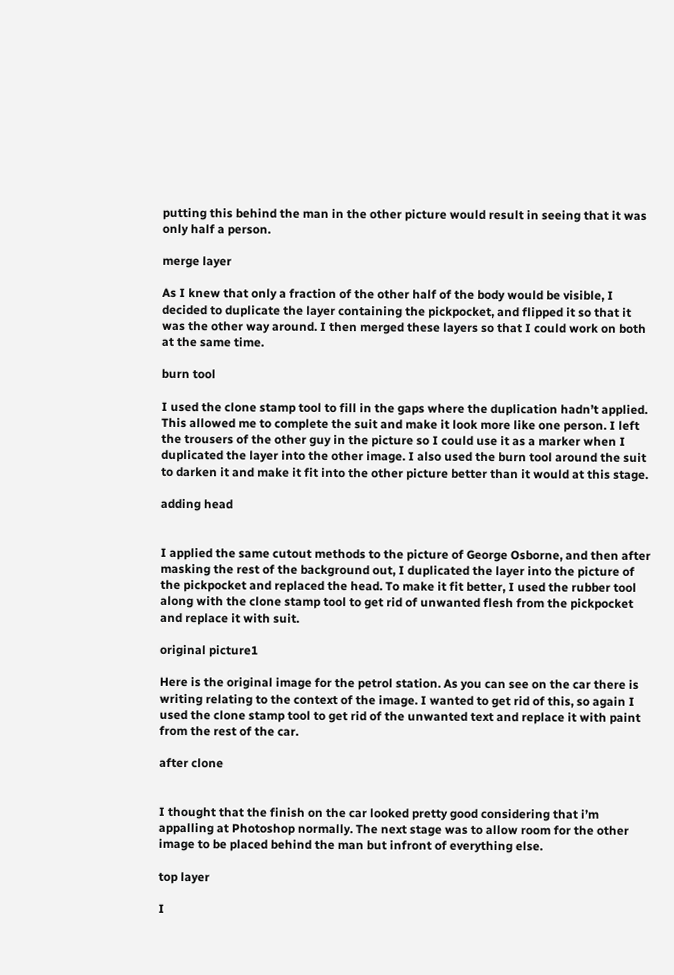putting this behind the man in the other picture would result in seeing that it was only half a person.

merge layer

As I knew that only a fraction of the other half of the body would be visible, I decided to duplicate the layer containing the pickpocket, and flipped it so that it was the other way around. I then merged these layers so that I could work on both at the same time.

burn tool

I used the clone stamp tool to fill in the gaps where the duplication hadn’t applied. This allowed me to complete the suit and make it look more like one person. I left the trousers of the other guy in the picture so I could use it as a marker when I duplicated the layer into the other image. I also used the burn tool around the suit to darken it and make it fit into the other picture better than it would at this stage.

adding head


I applied the same cutout methods to the picture of George Osborne, and then after masking the rest of the background out, I duplicated the layer into the picture of the pickpocket and replaced the head. To make it fit better, I used the rubber tool along with the clone stamp tool to get rid of unwanted flesh from the pickpocket and replace it with suit.

original picture1

Here is the original image for the petrol station. As you can see on the car there is writing relating to the context of the image. I wanted to get rid of this, so again I used the clone stamp tool to get rid of the unwanted text and replace it with paint from the rest of the car.

after clone


I thought that the finish on the car looked pretty good considering that i’m appalling at Photoshop normally. The next stage was to allow room for the other image to be placed behind the man but infront of everything else.

top layer

I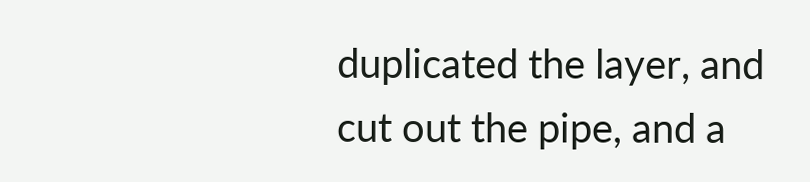duplicated the layer, and cut out the pipe, and a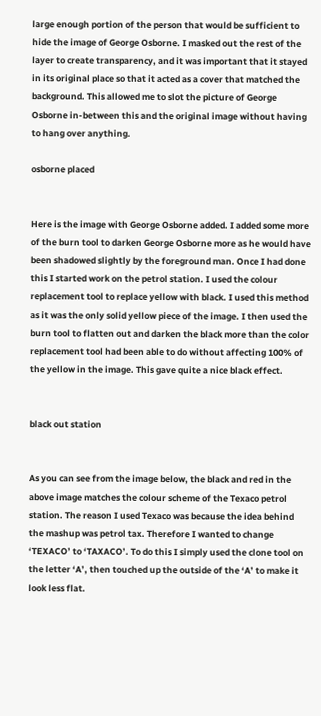large enough portion of the person that would be sufficient to hide the image of George Osborne. I masked out the rest of the layer to create transparency, and it was important that it stayed in its original place so that it acted as a cover that matched the background. This allowed me to slot the picture of George Osborne in-between this and the original image without having to hang over anything.

osborne placed


Here is the image with George Osborne added. I added some more of the burn tool to darken George Osborne more as he would have been shadowed slightly by the foreground man. Once I had done this I started work on the petrol station. I used the colour replacement tool to replace yellow with black. I used this method as it was the only solid yellow piece of the image. I then used the burn tool to flatten out and darken the black more than the color replacement tool had been able to do without affecting 100% of the yellow in the image. This gave quite a nice black effect.


black out station


As you can see from the image below, the black and red in the above image matches the colour scheme of the Texaco petrol station. The reason I used Texaco was because the idea behind the mashup was petrol tax. Therefore I wanted to change ‘TEXACO’ to ‘TAXACO’. To do this I simply used the clone tool on the letter ‘A’, then touched up the outside of the ‘A’ to make it look less flat.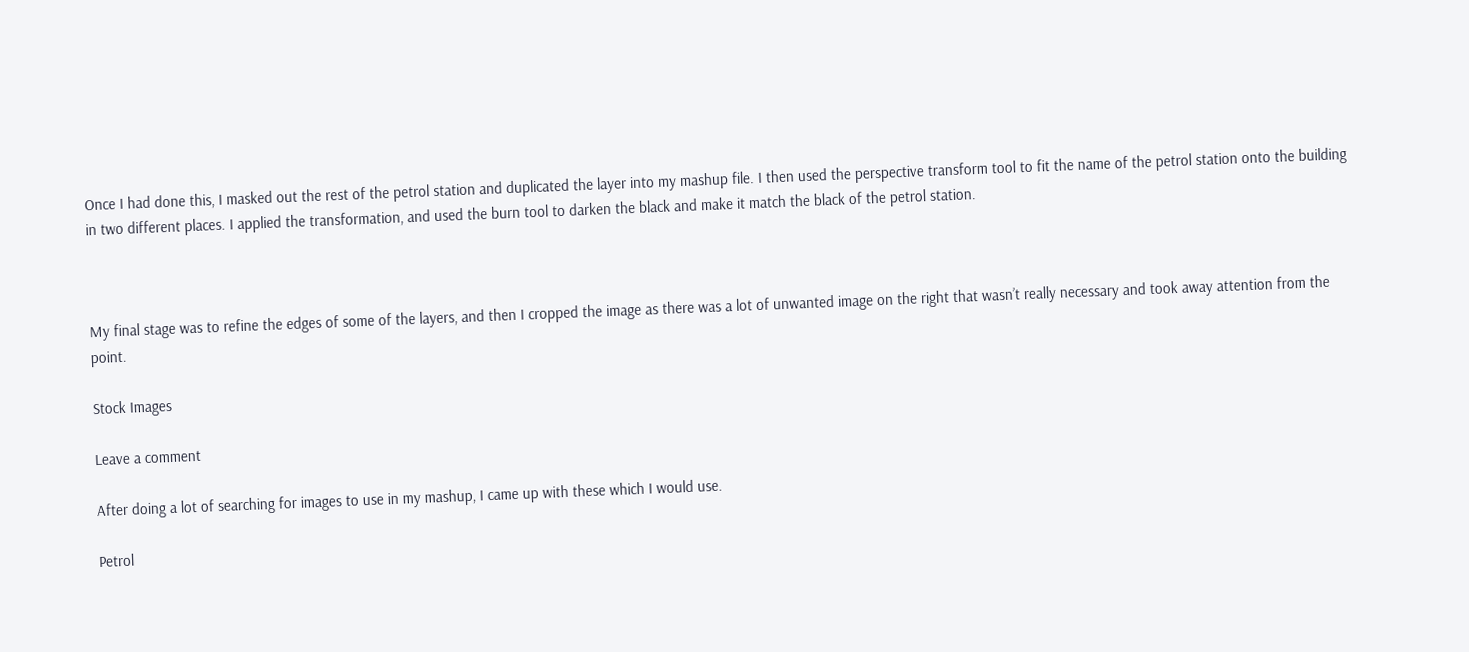Once I had done this, I masked out the rest of the petrol station and duplicated the layer into my mashup file. I then used the perspective transform tool to fit the name of the petrol station onto the building in two different places. I applied the transformation, and used the burn tool to darken the black and make it match the black of the petrol station.



My final stage was to refine the edges of some of the layers, and then I cropped the image as there was a lot of unwanted image on the right that wasn’t really necessary and took away attention from the point.

Stock Images

Leave a comment

After doing a lot of searching for images to use in my mashup, I came up with these which I would use.

Petrol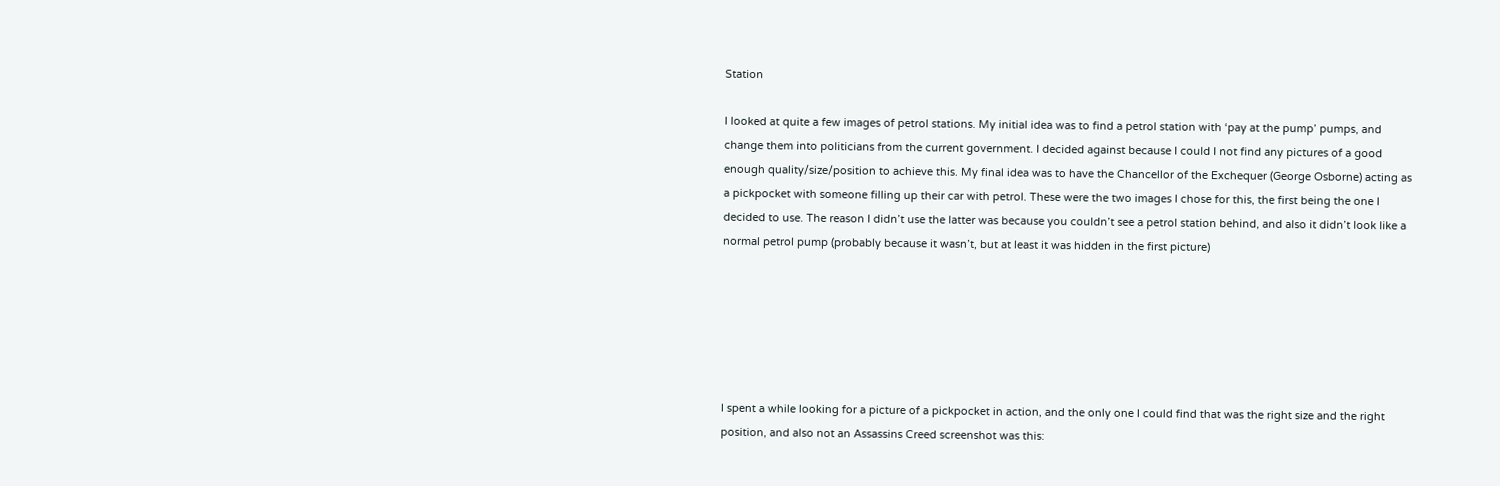Station

I looked at quite a few images of petrol stations. My initial idea was to find a petrol station with ‘pay at the pump’ pumps, and change them into politicians from the current government. I decided against because I could I not find any pictures of a good enough quality/size/position to achieve this. My final idea was to have the Chancellor of the Exchequer (George Osborne) acting as a pickpocket with someone filling up their car with petrol. These were the two images I chose for this, the first being the one I decided to use. The reason I didn’t use the latter was because you couldn’t see a petrol station behind, and also it didn’t look like a normal petrol pump (probably because it wasn’t, but at least it was hidden in the first picture)






I spent a while looking for a picture of a pickpocket in action, and the only one I could find that was the right size and the right position, and also not an Assassins Creed screenshot was this: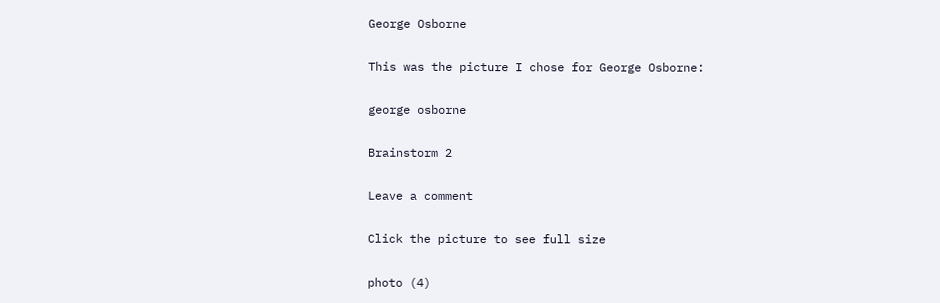George Osborne

This was the picture I chose for George Osborne:

george osborne

Brainstorm 2

Leave a comment

Click the picture to see full size

photo (4)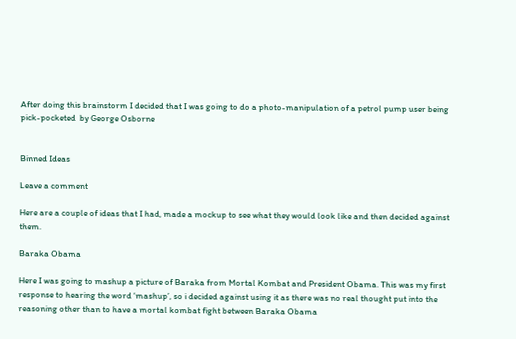After doing this brainstorm I decided that I was going to do a photo-manipulation of a petrol pump user being pick-pocketed  by George Osborne


Binned Ideas

Leave a comment

Here are a couple of ideas that I had, made a mockup to see what they would look like and then decided against them.

Baraka Obama

Here I was going to mashup a picture of Baraka from Mortal Kombat and President Obama. This was my first response to hearing the word ‘mashup’, so i decided against using it as there was no real thought put into the reasoning other than to have a mortal kombat fight between Baraka Obama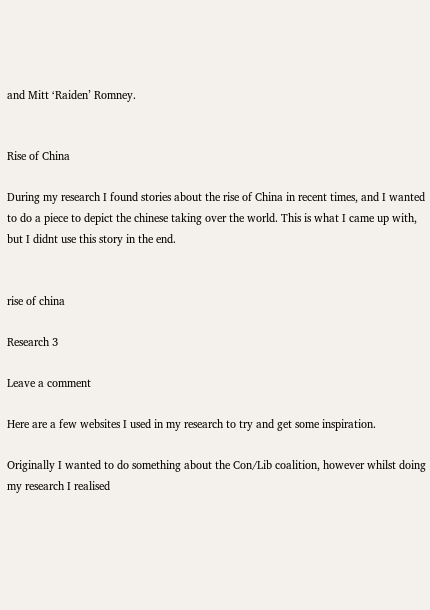and Mitt ‘Raiden’ Romney.


Rise of China

During my research I found stories about the rise of China in recent times, and I wanted to do a piece to depict the chinese taking over the world. This is what I came up with, but I didnt use this story in the end.


rise of china

Research 3

Leave a comment

Here are a few websites I used in my research to try and get some inspiration.

Originally I wanted to do something about the Con/Lib coalition, however whilst doing my research I realised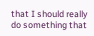that I should really do something that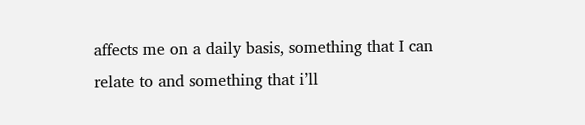affects me on a daily basis, something that I can relate to and something that i’ll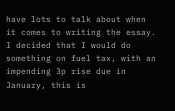have lots to talk about when it comes to writing the essay. I decided that I would do something on fuel tax, with an impending 3p rise due in January, this is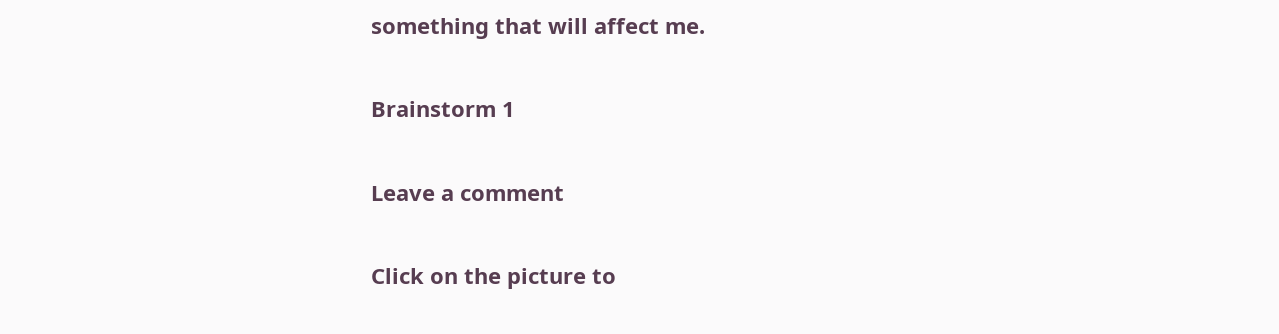something that will affect me.

Brainstorm 1

Leave a comment

Click on the picture to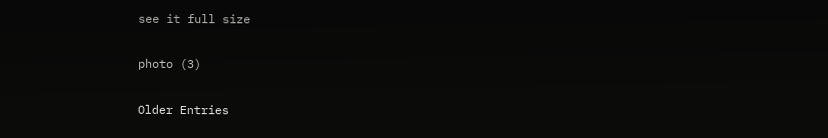see it full size

photo (3)

Older Entries